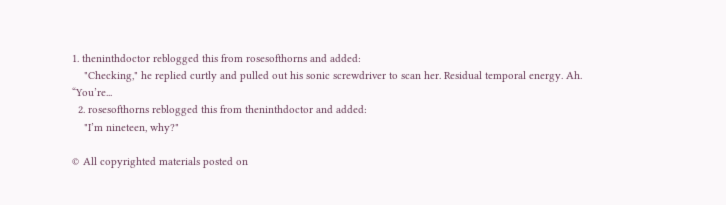1. theninthdoctor reblogged this from rosesofthorns and added:
    "Checking," he replied curtly and pulled out his sonic screwdriver to scan her. Residual temporal energy. Ah. “You’re...
  2. rosesofthorns reblogged this from theninthdoctor and added:
    "I’m nineteen, why?"

© All copyrighted materials posted on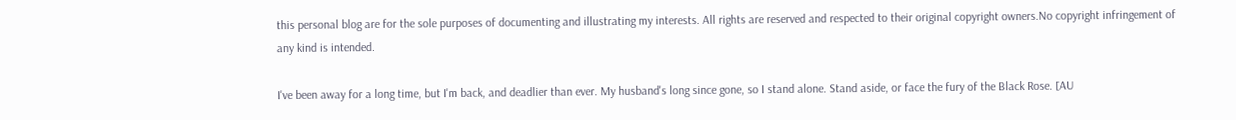this personal blog are for the sole purposes of documenting and illustrating my interests. All rights are reserved and respected to their original copyright owners.No copyright infringement of any kind is intended.

I've been away for a long time, but I'm back, and deadlier than ever. My husband's long since gone, so I stand alone. Stand aside, or face the fury of the Black Rose. [AU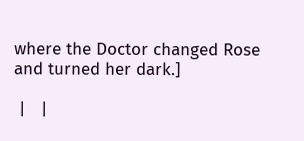where the Doctor changed Rose and turned her dark.]

 |   |